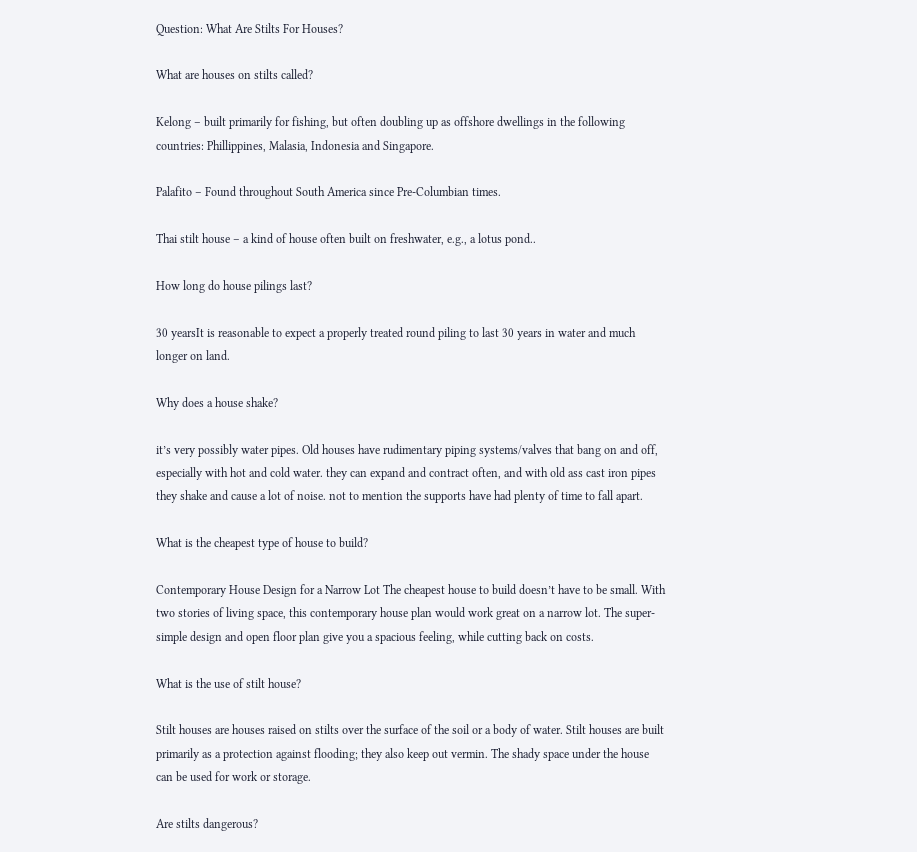Question: What Are Stilts For Houses?

What are houses on stilts called?

Kelong – built primarily for fishing, but often doubling up as offshore dwellings in the following countries: Phillippines, Malasia, Indonesia and Singapore.

Palafito – Found throughout South America since Pre-Columbian times.

Thai stilt house – a kind of house often built on freshwater, e.g., a lotus pond..

How long do house pilings last?

30 yearsIt is reasonable to expect a properly treated round piling to last 30 years in water and much longer on land.

Why does a house shake?

it’s very possibly water pipes. Old houses have rudimentary piping systems/valves that bang on and off, especially with hot and cold water. they can expand and contract often, and with old ass cast iron pipes they shake and cause a lot of noise. not to mention the supports have had plenty of time to fall apart.

What is the cheapest type of house to build?

Contemporary House Design for a Narrow Lot The cheapest house to build doesn’t have to be small. With two stories of living space, this contemporary house plan would work great on a narrow lot. The super-simple design and open floor plan give you a spacious feeling, while cutting back on costs.

What is the use of stilt house?

Stilt houses are houses raised on stilts over the surface of the soil or a body of water. Stilt houses are built primarily as a protection against flooding; they also keep out vermin. The shady space under the house can be used for work or storage.

Are stilts dangerous?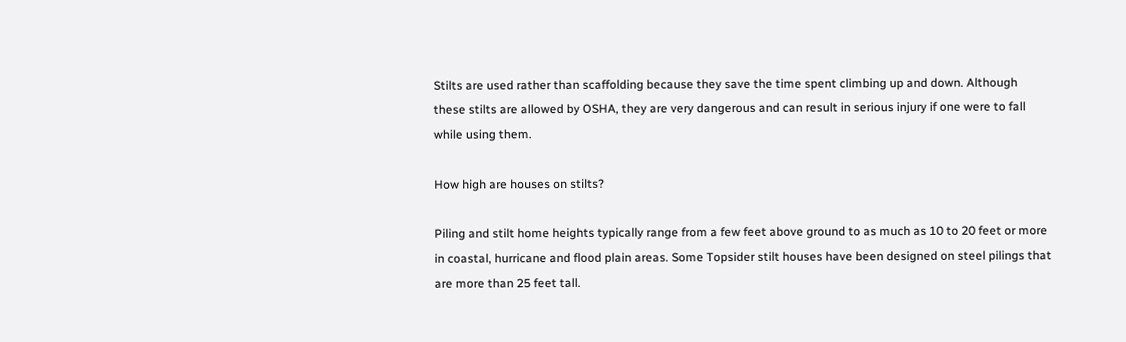Stilts are used rather than scaffolding because they save the time spent climbing up and down. Although these stilts are allowed by OSHA, they are very dangerous and can result in serious injury if one were to fall while using them.

How high are houses on stilts?

Piling and stilt home heights typically range from a few feet above ground to as much as 10 to 20 feet or more in coastal, hurricane and flood plain areas. Some Topsider stilt houses have been designed on steel pilings that are more than 25 feet tall.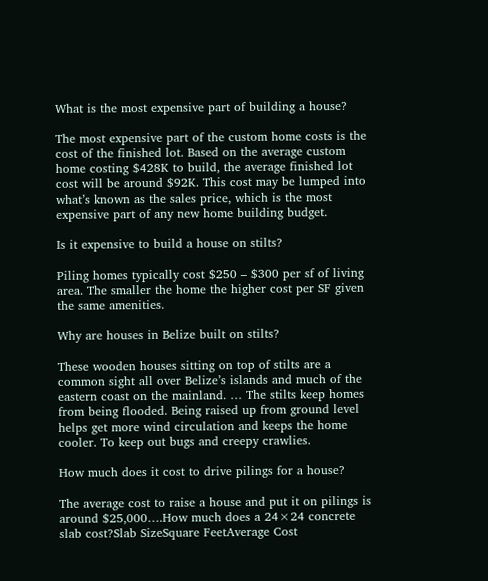What is the most expensive part of building a house?

The most expensive part of the custom home costs is the cost of the finished lot. Based on the average custom home costing $428K to build, the average finished lot cost will be around $92K. This cost may be lumped into what’s known as the sales price, which is the most expensive part of any new home building budget.

Is it expensive to build a house on stilts?

Piling homes typically cost $250 – $300 per sf of living area. The smaller the home the higher cost per SF given the same amenities.

Why are houses in Belize built on stilts?

These wooden houses sitting on top of stilts are a common sight all over Belize’s islands and much of the eastern coast on the mainland. … The stilts keep homes from being flooded. Being raised up from ground level helps get more wind circulation and keeps the home cooler. To keep out bugs and creepy crawlies.

How much does it cost to drive pilings for a house?

The average cost to raise a house and put it on pilings is around $25,000….How much does a 24×24 concrete slab cost?Slab SizeSquare FeetAverage Cost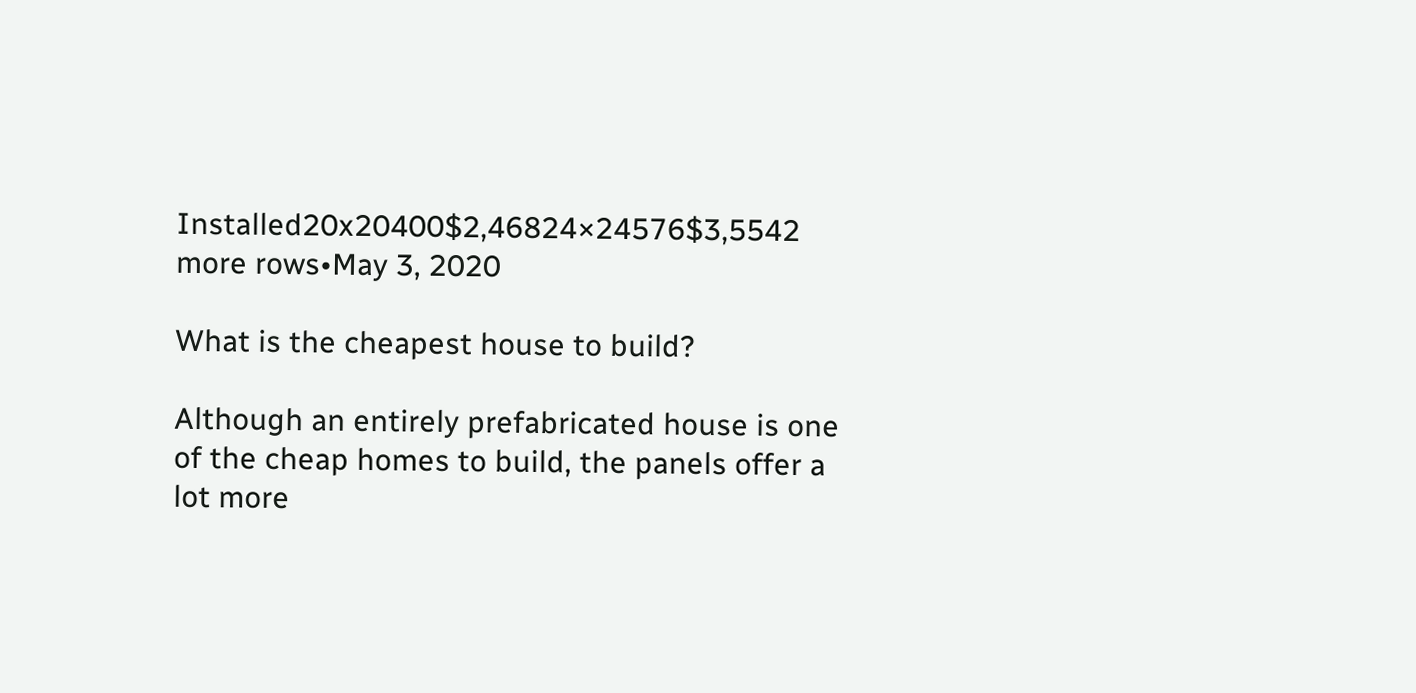Installed20x20400$2,46824×24576$3,5542 more rows•May 3, 2020

What is the cheapest house to build?

Although an entirely prefabricated house is one of the cheap homes to build, the panels offer a lot more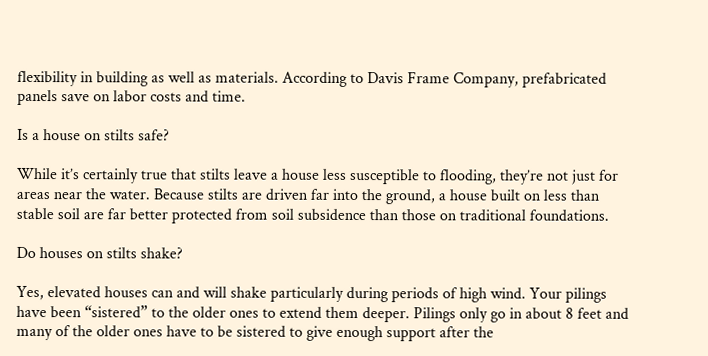flexibility in building as well as materials. According to Davis Frame Company, prefabricated panels save on labor costs and time.

Is a house on stilts safe?

While it’s certainly true that stilts leave a house less susceptible to flooding, they’re not just for areas near the water. Because stilts are driven far into the ground, a house built on less than stable soil are far better protected from soil subsidence than those on traditional foundations.

Do houses on stilts shake?

Yes, elevated houses can and will shake particularly during periods of high wind. Your pilings have been “sistered” to the older ones to extend them deeper. Pilings only go in about 8 feet and many of the older ones have to be sistered to give enough support after the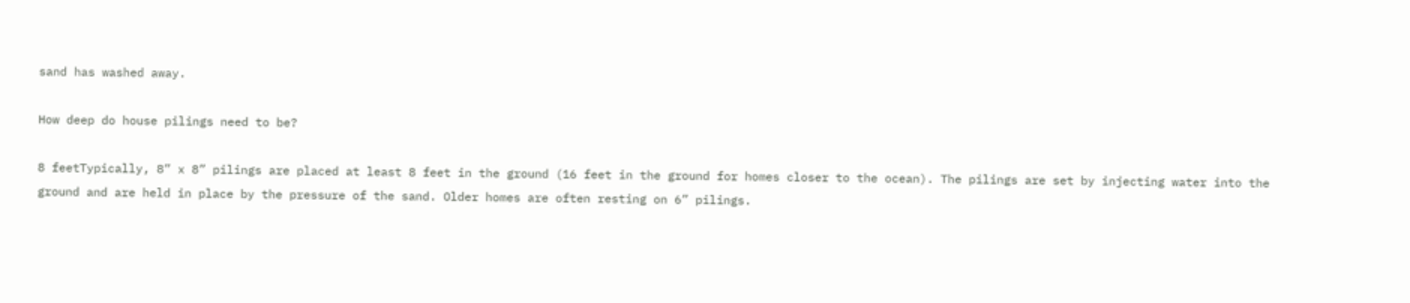sand has washed away.

How deep do house pilings need to be?

8 feetTypically, 8” x 8” pilings are placed at least 8 feet in the ground (16 feet in the ground for homes closer to the ocean). The pilings are set by injecting water into the ground and are held in place by the pressure of the sand. Older homes are often resting on 6” pilings.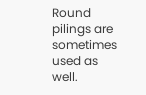Round pilings are sometimes used as well.